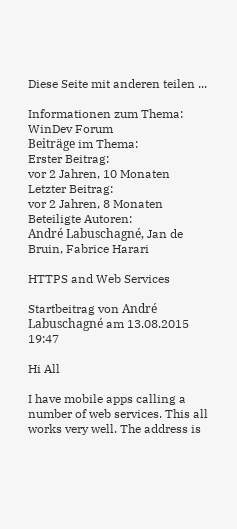Diese Seite mit anderen teilen ...

Informationen zum Thema:
WinDev Forum
Beiträge im Thema:
Erster Beitrag:
vor 2 Jahren, 10 Monaten
Letzter Beitrag:
vor 2 Jahren, 8 Monaten
Beteiligte Autoren:
André Labuschagné, Jan de Bruin, Fabrice Harari

HTTPS and Web Services

Startbeitrag von André Labuschagné am 13.08.2015 19:47

Hi All

I have mobile apps calling a number of web services. This all works very well. The address is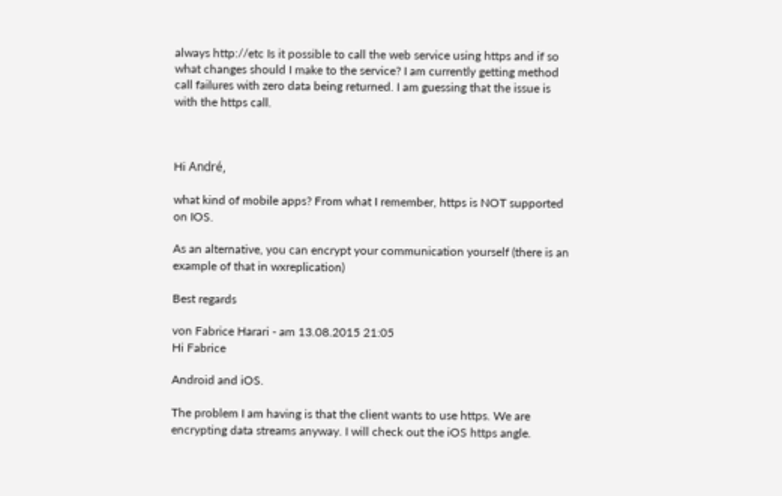always http://etc Is it possible to call the web service using https and if so what changes should I make to the service? I am currently getting method call failures with zero data being returned. I am guessing that the issue is with the https call.



Hi André,

what kind of mobile apps? From what I remember, https is NOT supported on IOS.

As an alternative, you can encrypt your communication yourself (there is an example of that in wxreplication)

Best regards

von Fabrice Harari - am 13.08.2015 21:05
Hi Fabrice

Android and iOS.

The problem I am having is that the client wants to use https. We are encrypting data streams anyway. I will check out the iOS https angle.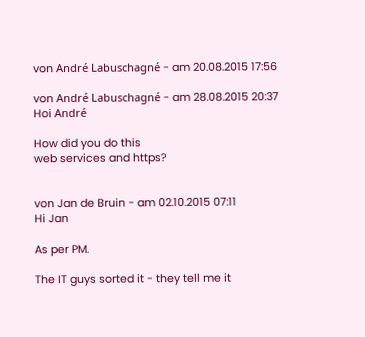von André Labuschagné - am 20.08.2015 17:56

von André Labuschagné - am 28.08.2015 20:37
Hoi André

How did you do this
web services and https?


von Jan de Bruin - am 02.10.2015 07:11
Hi Jan

As per PM.

The IT guys sorted it - they tell me it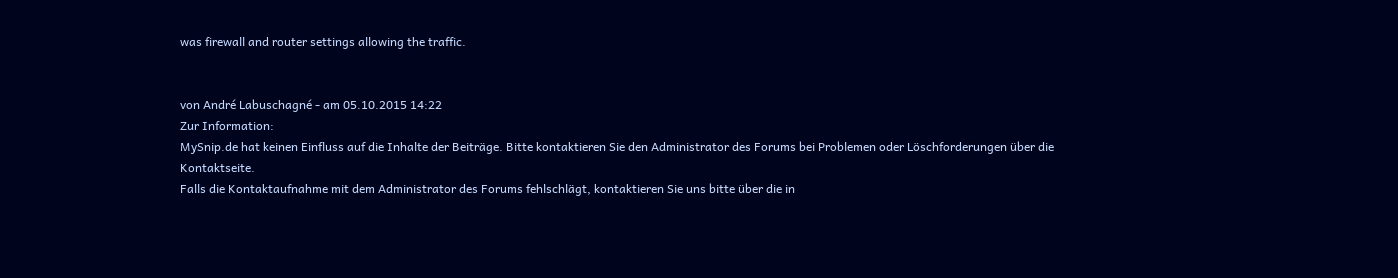was firewall and router settings allowing the traffic.


von André Labuschagné - am 05.10.2015 14:22
Zur Information:
MySnip.de hat keinen Einfluss auf die Inhalte der Beiträge. Bitte kontaktieren Sie den Administrator des Forums bei Problemen oder Löschforderungen über die Kontaktseite.
Falls die Kontaktaufnahme mit dem Administrator des Forums fehlschlägt, kontaktieren Sie uns bitte über die in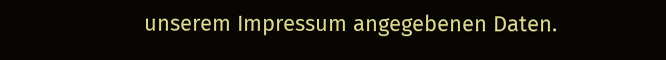unserem Impressum angegebenen Daten.